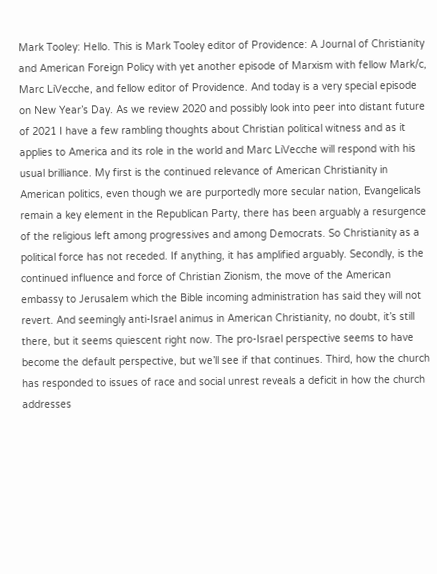Mark Tooley: Hello. This is Mark Tooley editor of Providence: A Journal of Christianity and American Foreign Policy with yet another episode of Marxism with fellow Mark/c, Marc LiVecche, and fellow editor of Providence. And today is a very special episode on New Year’s Day. As we review 2020 and possibly look into peer into distant future of 2021 I have a few rambling thoughts about Christian political witness and as it applies to America and its role in the world and Marc LiVecche will respond with his usual brilliance. My first is the continued relevance of American Christianity in American politics, even though we are purportedly more secular nation, Evangelicals remain a key element in the Republican Party, there has been arguably a resurgence of the religious left among progressives and among Democrats. So Christianity as a political force has not receded. If anything, it has amplified arguably. Secondly, is the continued influence and force of Christian Zionism, the move of the American embassy to Jerusalem which the Bible incoming administration has said they will not revert. And seemingly anti-Israel animus in American Christianity, no doubt, it’s still there, but it seems quiescent right now. The pro-Israel perspective seems to have become the default perspective, but we’ll see if that continues. Third, how the church has responded to issues of race and social unrest reveals a deficit in how the church addresses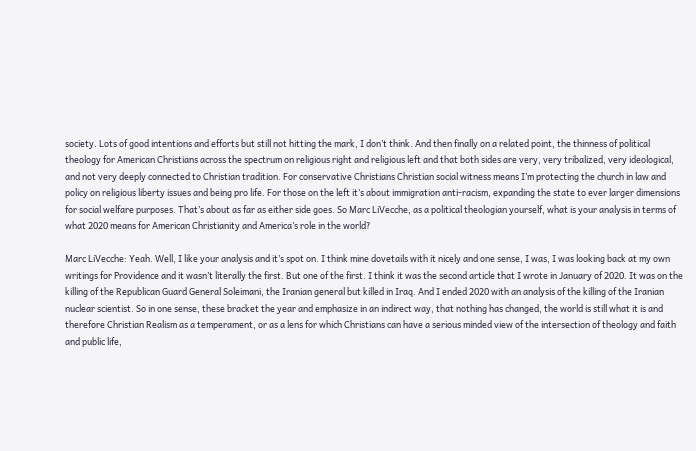society. Lots of good intentions and efforts but still not hitting the mark, I don’t think. And then finally on a related point, the thinness of political theology for American Christians across the spectrum on religious right and religious left and that both sides are very, very tribalized, very ideological, and not very deeply connected to Christian tradition. For conservative Christians Christian social witness means I’m protecting the church in law and policy on religious liberty issues and being pro life. For those on the left it’s about immigration anti-racism, expanding the state to ever larger dimensions for social welfare purposes. That’s about as far as either side goes. So Marc LiVecche, as a political theologian yourself, what is your analysis in terms of what 2020 means for American Christianity and America’s role in the world?

Marc LiVecche: Yeah. Well, I like your analysis and it’s spot on. I think mine dovetails with it nicely and one sense, I was, I was looking back at my own writings for Providence and it wasn’t literally the first. But one of the first. I think it was the second article that I wrote in January of 2020. It was on the killing of the Republican Guard General Soleimani, the Iranian general but killed in Iraq. And I ended 2020 with an analysis of the killing of the Iranian nuclear scientist. So in one sense, these bracket the year and emphasize in an indirect way, that nothing has changed, the world is still what it is and therefore Christian Realism as a temperament, or as a lens for which Christians can have a serious minded view of the intersection of theology and faith and public life,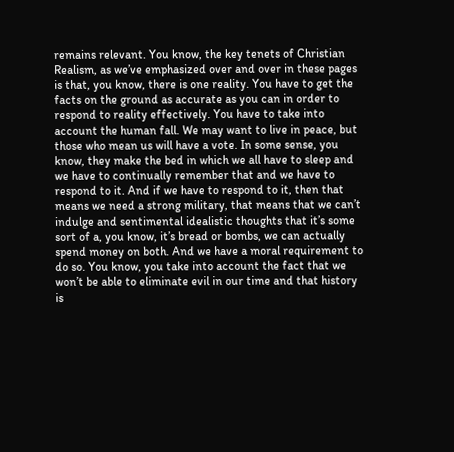remains relevant. You know, the key tenets of Christian Realism, as we’ve emphasized over and over in these pages is that, you know, there is one reality. You have to get the facts on the ground as accurate as you can in order to respond to reality effectively. You have to take into account the human fall. We may want to live in peace, but those who mean us will have a vote. In some sense, you know, they make the bed in which we all have to sleep and we have to continually remember that and we have to respond to it. And if we have to respond to it, then that means we need a strong military, that means that we can’t indulge and sentimental idealistic thoughts that it’s some sort of a, you know, it’s bread or bombs, we can actually spend money on both. And we have a moral requirement to do so. You know, you take into account the fact that we won’t be able to eliminate evil in our time and that history is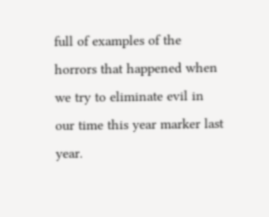full of examples of the horrors that happened when we try to eliminate evil in our time this year marker last year.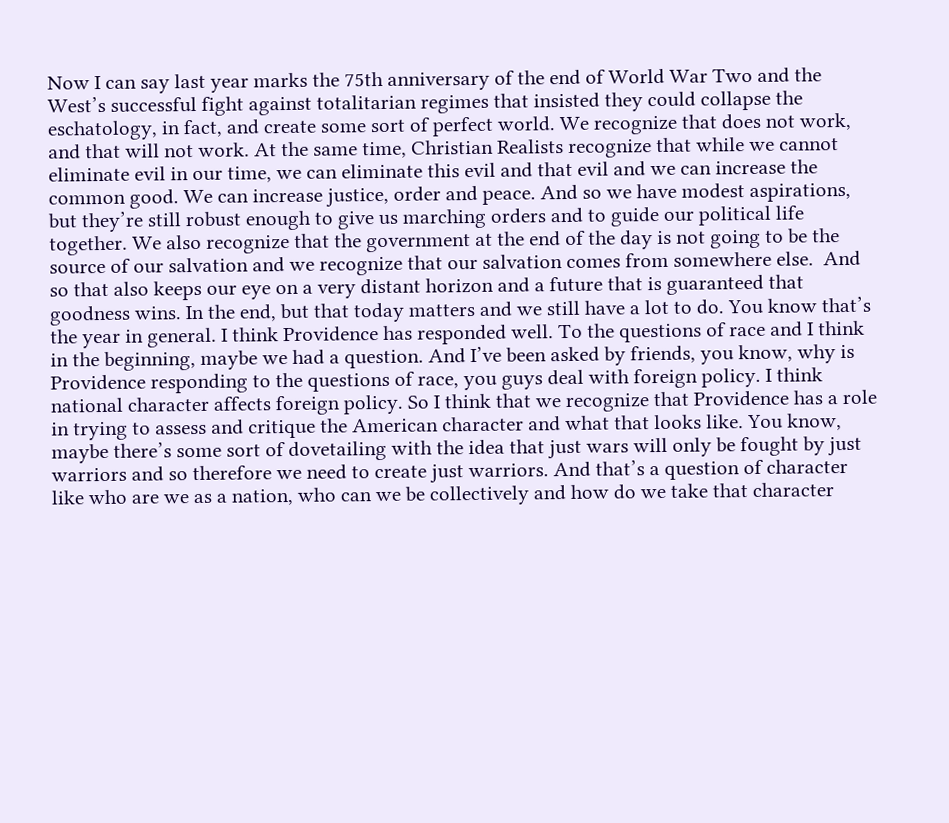Now I can say last year marks the 75th anniversary of the end of World War Two and the West’s successful fight against totalitarian regimes that insisted they could collapse the eschatology, in fact, and create some sort of perfect world. We recognize that does not work, and that will not work. At the same time, Christian Realists recognize that while we cannot eliminate evil in our time, we can eliminate this evil and that evil and we can increase the common good. We can increase justice, order and peace. And so we have modest aspirations, but they’re still robust enough to give us marching orders and to guide our political life together. We also recognize that the government at the end of the day is not going to be the source of our salvation and we recognize that our salvation comes from somewhere else.  And so that also keeps our eye on a very distant horizon and a future that is guaranteed that goodness wins. In the end, but that today matters and we still have a lot to do. You know that’s the year in general. I think Providence has responded well. To the questions of race and I think in the beginning, maybe we had a question. And I’ve been asked by friends, you know, why is Providence responding to the questions of race, you guys deal with foreign policy. I think national character affects foreign policy. So I think that we recognize that Providence has a role in trying to assess and critique the American character and what that looks like. You know, maybe there’s some sort of dovetailing with the idea that just wars will only be fought by just warriors and so therefore we need to create just warriors. And that’s a question of character like who are we as a nation, who can we be collectively and how do we take that character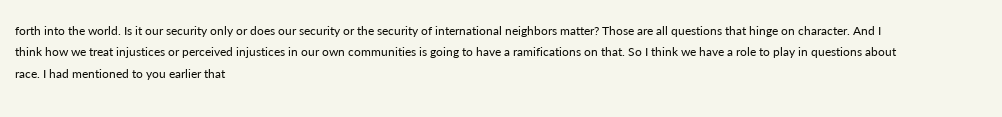forth into the world. Is it our security only or does our security or the security of international neighbors matter? Those are all questions that hinge on character. And I think how we treat injustices or perceived injustices in our own communities is going to have a ramifications on that. So I think we have a role to play in questions about race. I had mentioned to you earlier that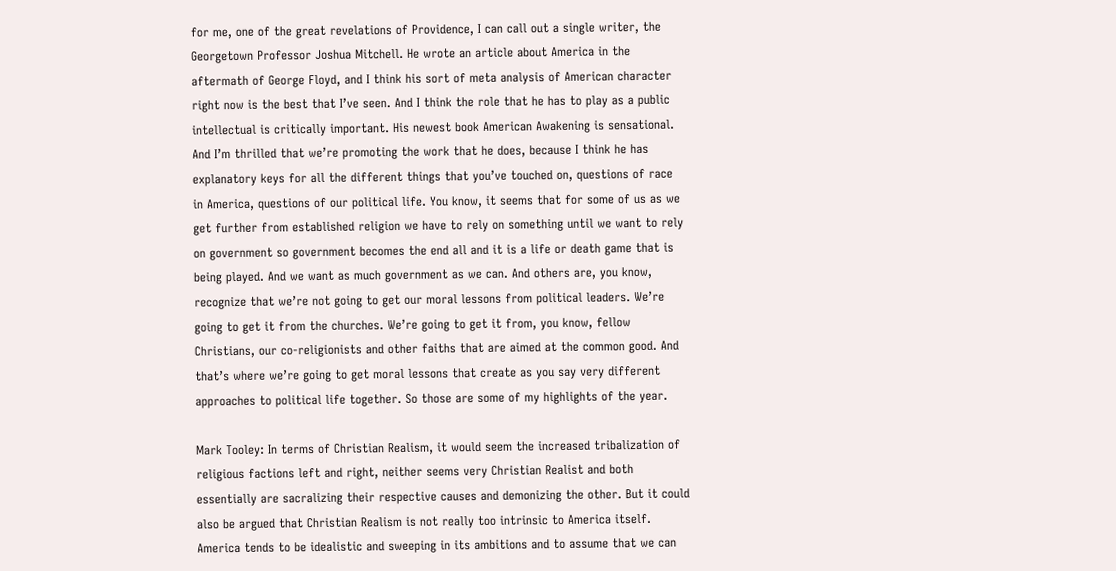for me, one of the great revelations of Providence, I can call out a single writer, the Georgetown Professor Joshua Mitchell. He wrote an article about America in the aftermath of George Floyd, and I think his sort of meta analysis of American character right now is the best that I’ve seen. And I think the role that he has to play as a public intellectual is critically important. His newest book American Awakening is sensational. And I’m thrilled that we’re promoting the work that he does, because I think he has explanatory keys for all the different things that you’ve touched on, questions of race in America, questions of our political life. You know, it seems that for some of us as we get further from established religion we have to rely on something until we want to rely on government so government becomes the end all and it is a life or death game that is being played. And we want as much government as we can. And others are, you know, recognize that we’re not going to get our moral lessons from political leaders. We’re going to get it from the churches. We’re going to get it from, you know, fellow Christians, our co-religionists and other faiths that are aimed at the common good. And that’s where we’re going to get moral lessons that create as you say very different approaches to political life together. So those are some of my highlights of the year.

Mark Tooley: In terms of Christian Realism, it would seem the increased tribalization of religious factions left and right, neither seems very Christian Realist and both essentially are sacralizing their respective causes and demonizing the other. But it could also be argued that Christian Realism is not really too intrinsic to America itself. America tends to be idealistic and sweeping in its ambitions and to assume that we can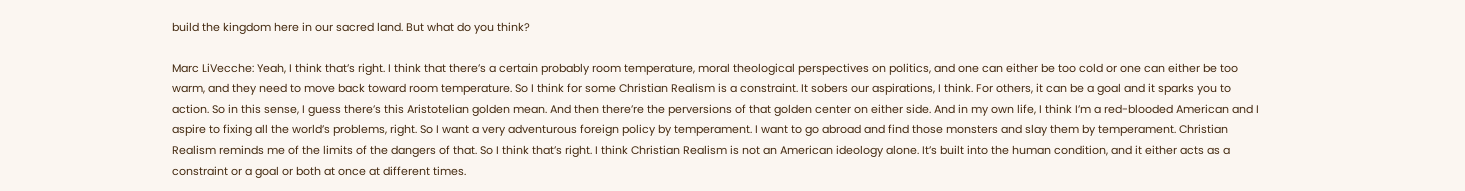build the kingdom here in our sacred land. But what do you think?

Marc LiVecche: Yeah, I think that’s right. I think that there’s a certain probably room temperature, moral theological perspectives on politics, and one can either be too cold or one can either be too warm, and they need to move back toward room temperature. So I think for some Christian Realism is a constraint. It sobers our aspirations, I think. For others, it can be a goal and it sparks you to action. So in this sense, I guess there’s this Aristotelian golden mean. And then there’re the perversions of that golden center on either side. And in my own life, I think I’m a red-blooded American and I aspire to fixing all the world’s problems, right. So I want a very adventurous foreign policy by temperament. I want to go abroad and find those monsters and slay them by temperament. Christian Realism reminds me of the limits of the dangers of that. So I think that’s right. I think Christian Realism is not an American ideology alone. It’s built into the human condition, and it either acts as a constraint or a goal or both at once at different times.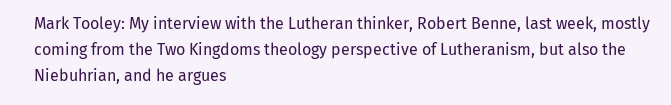Mark Tooley: My interview with the Lutheran thinker, Robert Benne, last week, mostly coming from the Two Kingdoms theology perspective of Lutheranism, but also the Niebuhrian, and he argues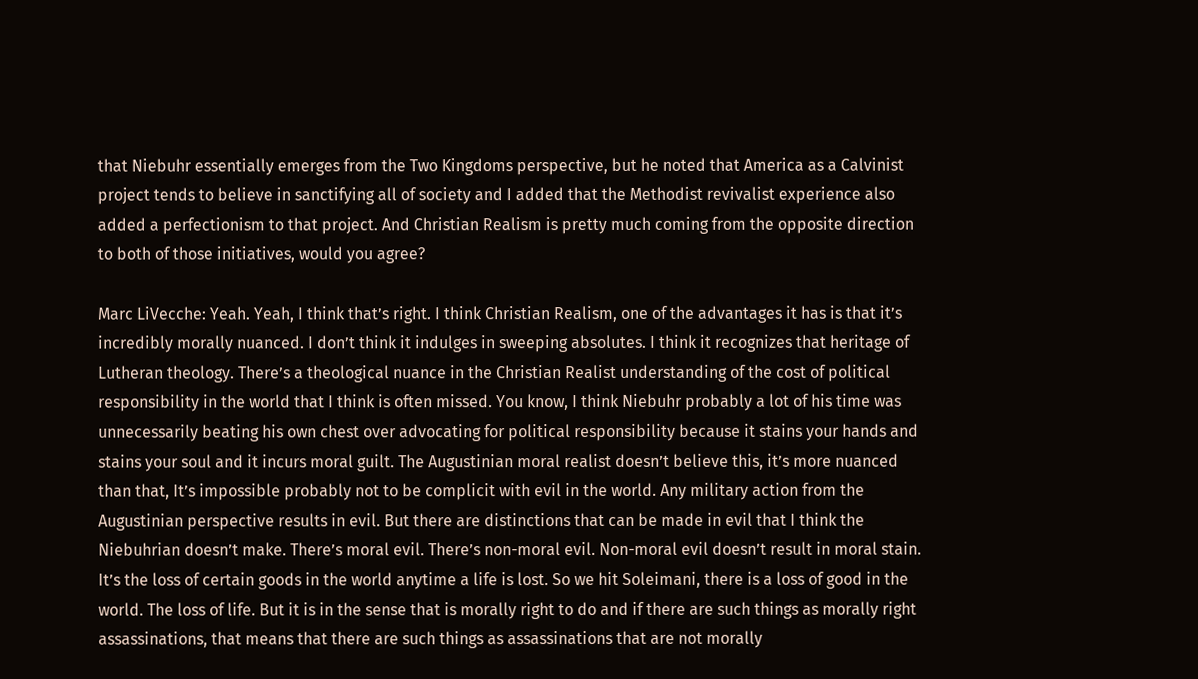that Niebuhr essentially emerges from the Two Kingdoms perspective, but he noted that America as a Calvinist project tends to believe in sanctifying all of society and I added that the Methodist revivalist experience also added a perfectionism to that project. And Christian Realism is pretty much coming from the opposite direction to both of those initiatives, would you agree?

Marc LiVecche: Yeah. Yeah, I think that’s right. I think Christian Realism, one of the advantages it has is that it’s incredibly morally nuanced. I don’t think it indulges in sweeping absolutes. I think it recognizes that heritage of Lutheran theology. There’s a theological nuance in the Christian Realist understanding of the cost of political responsibility in the world that I think is often missed. You know, I think Niebuhr probably a lot of his time was unnecessarily beating his own chest over advocating for political responsibility because it stains your hands and stains your soul and it incurs moral guilt. The Augustinian moral realist doesn’t believe this, it’s more nuanced than that, It’s impossible probably not to be complicit with evil in the world. Any military action from the Augustinian perspective results in evil. But there are distinctions that can be made in evil that I think the Niebuhrian doesn’t make. There’s moral evil. There’s non-moral evil. Non-moral evil doesn’t result in moral stain. It’s the loss of certain goods in the world anytime a life is lost. So we hit Soleimani, there is a loss of good in the world. The loss of life. But it is in the sense that is morally right to do and if there are such things as morally right assassinations, that means that there are such things as assassinations that are not morally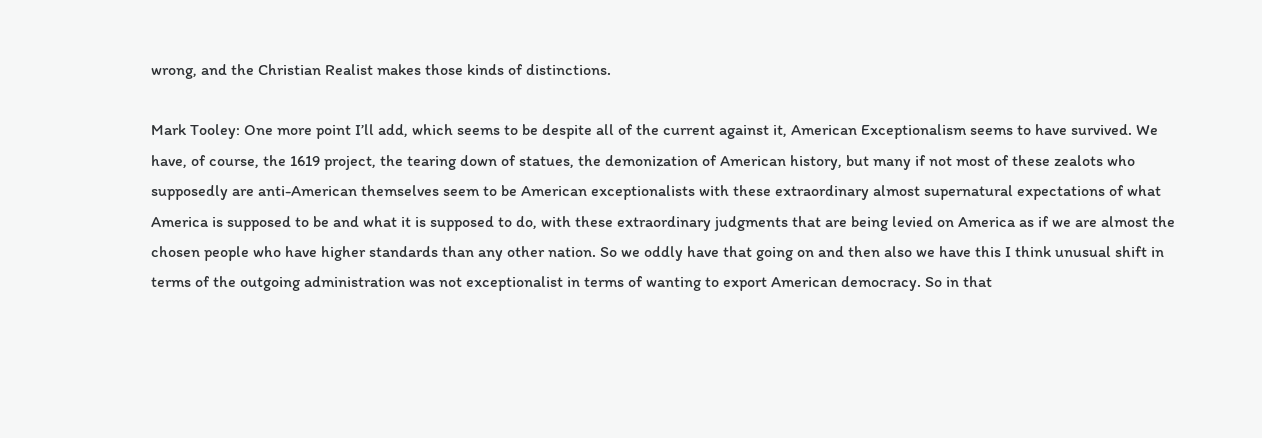wrong, and the Christian Realist makes those kinds of distinctions.

Mark Tooley: One more point I’ll add, which seems to be despite all of the current against it, American Exceptionalism seems to have survived. We have, of course, the 1619 project, the tearing down of statues, the demonization of American history, but many if not most of these zealots who supposedly are anti-American themselves seem to be American exceptionalists with these extraordinary almost supernatural expectations of what America is supposed to be and what it is supposed to do, with these extraordinary judgments that are being levied on America as if we are almost the chosen people who have higher standards than any other nation. So we oddly have that going on and then also we have this I think unusual shift in terms of the outgoing administration was not exceptionalist in terms of wanting to export American democracy. So in that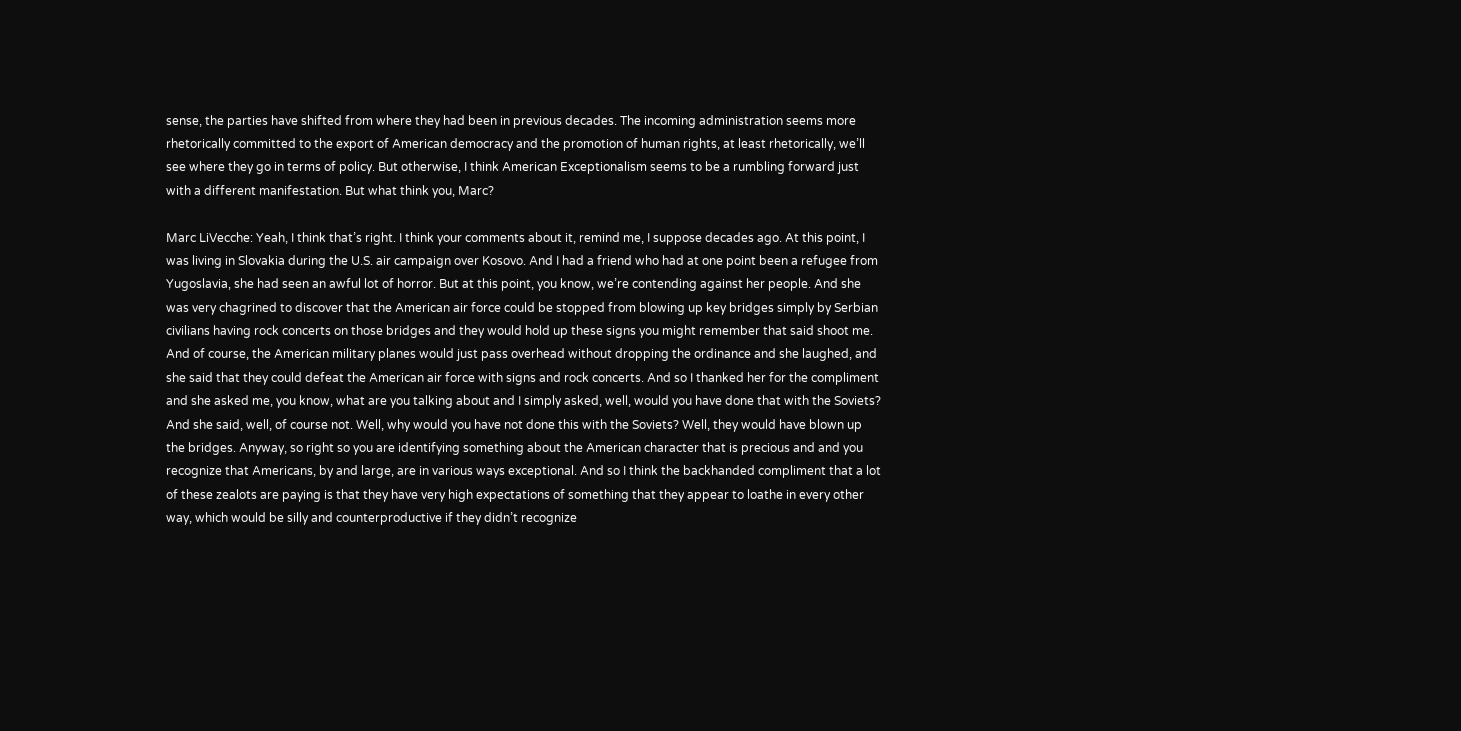sense, the parties have shifted from where they had been in previous decades. The incoming administration seems more rhetorically committed to the export of American democracy and the promotion of human rights, at least rhetorically, we’ll see where they go in terms of policy. But otherwise, I think American Exceptionalism seems to be a rumbling forward just with a different manifestation. But what think you, Marc?

Marc LiVecche: Yeah, I think that’s right. I think your comments about it, remind me, I suppose decades ago. At this point, I was living in Slovakia during the U.S. air campaign over Kosovo. And I had a friend who had at one point been a refugee from Yugoslavia, she had seen an awful lot of horror. But at this point, you know, we’re contending against her people. And she was very chagrined to discover that the American air force could be stopped from blowing up key bridges simply by Serbian civilians having rock concerts on those bridges and they would hold up these signs you might remember that said shoot me. And of course, the American military planes would just pass overhead without dropping the ordinance and she laughed, and she said that they could defeat the American air force with signs and rock concerts. And so I thanked her for the compliment and she asked me, you know, what are you talking about and I simply asked, well, would you have done that with the Soviets? And she said, well, of course not. Well, why would you have not done this with the Soviets? Well, they would have blown up the bridges. Anyway, so right so you are identifying something about the American character that is precious and and you recognize that Americans, by and large, are in various ways exceptional. And so I think the backhanded compliment that a lot of these zealots are paying is that they have very high expectations of something that they appear to loathe in every other way, which would be silly and counterproductive if they didn’t recognize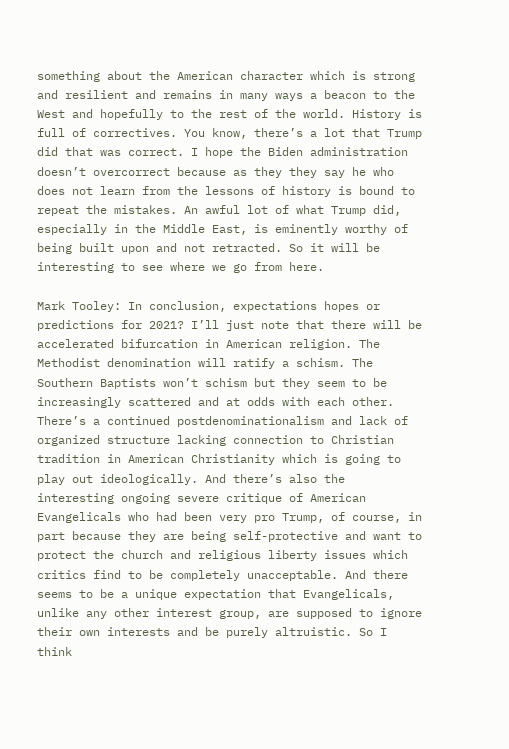something about the American character which is strong and resilient and remains in many ways a beacon to the West and hopefully to the rest of the world. History is full of correctives. You know, there’s a lot that Trump did that was correct. I hope the Biden administration doesn’t overcorrect because as they they say he who does not learn from the lessons of history is bound to repeat the mistakes. An awful lot of what Trump did, especially in the Middle East, is eminently worthy of being built upon and not retracted. So it will be interesting to see where we go from here.

Mark Tooley: In conclusion, expectations hopes or predictions for 2021? I’ll just note that there will be accelerated bifurcation in American religion. The Methodist denomination will ratify a schism. The Southern Baptists won’t schism but they seem to be increasingly scattered and at odds with each other. There’s a continued postdenominationalism and lack of organized structure lacking connection to Christian tradition in American Christianity which is going to play out ideologically. And there’s also the interesting ongoing severe critique of American Evangelicals who had been very pro Trump, of course, in part because they are being self-protective and want to protect the church and religious liberty issues which critics find to be completely unacceptable. And there seems to be a unique expectation that Evangelicals, unlike any other interest group, are supposed to ignore their own interests and be purely altruistic. So I think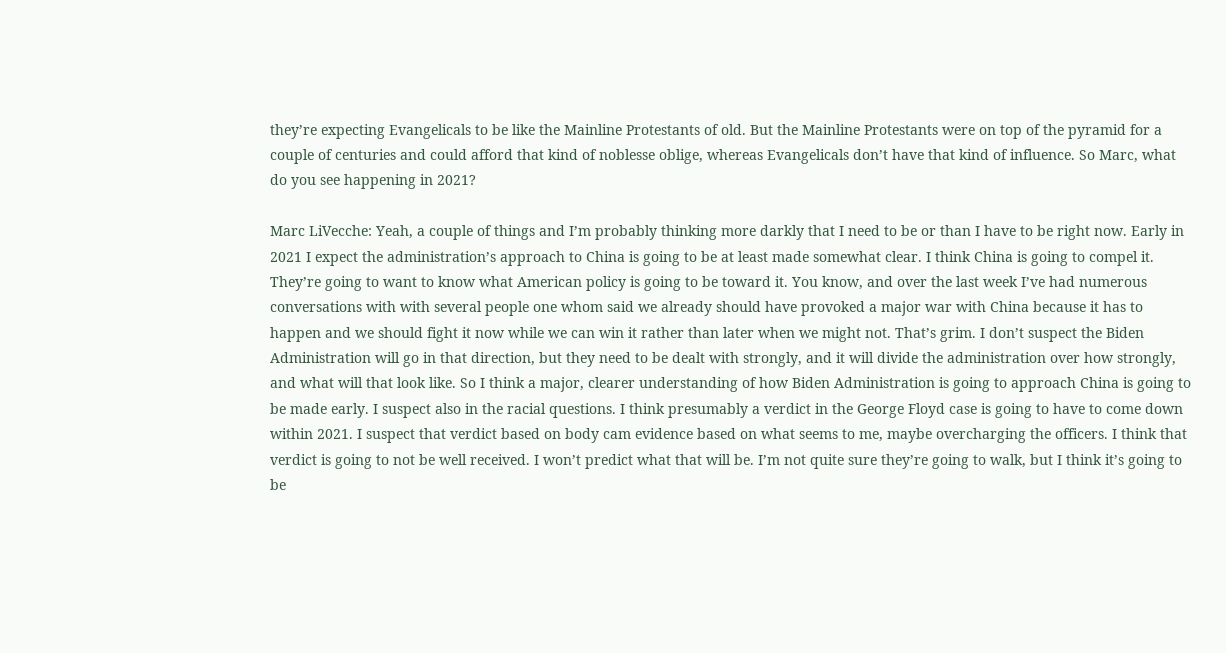they’re expecting Evangelicals to be like the Mainline Protestants of old. But the Mainline Protestants were on top of the pyramid for a couple of centuries and could afford that kind of noblesse oblige, whereas Evangelicals don’t have that kind of influence. So Marc, what do you see happening in 2021?

Marc LiVecche: Yeah, a couple of things and I’m probably thinking more darkly that I need to be or than I have to be right now. Early in 2021 I expect the administration’s approach to China is going to be at least made somewhat clear. I think China is going to compel it. They’re going to want to know what American policy is going to be toward it. You know, and over the last week I’ve had numerous conversations with with several people one whom said we already should have provoked a major war with China because it has to happen and we should fight it now while we can win it rather than later when we might not. That’s grim. I don’t suspect the Biden Administration will go in that direction, but they need to be dealt with strongly, and it will divide the administration over how strongly, and what will that look like. So I think a major, clearer understanding of how Biden Administration is going to approach China is going to be made early. I suspect also in the racial questions. I think presumably a verdict in the George Floyd case is going to have to come down within 2021. I suspect that verdict based on body cam evidence based on what seems to me, maybe overcharging the officers. I think that verdict is going to not be well received. I won’t predict what that will be. I’m not quite sure they’re going to walk, but I think it’s going to be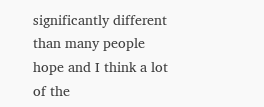significantly different than many people hope and I think a lot of the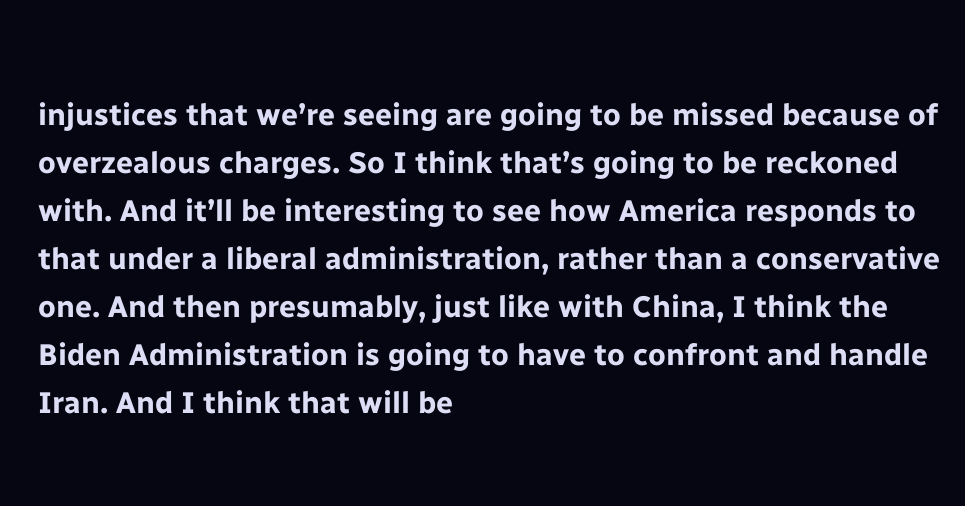injustices that we’re seeing are going to be missed because of overzealous charges. So I think that’s going to be reckoned with. And it’ll be interesting to see how America responds to that under a liberal administration, rather than a conservative one. And then presumably, just like with China, I think the Biden Administration is going to have to confront and handle Iran. And I think that will be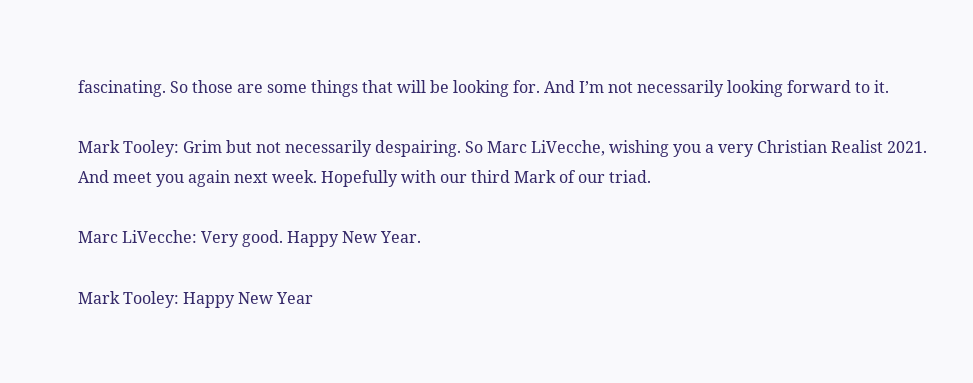fascinating. So those are some things that will be looking for. And I’m not necessarily looking forward to it.

Mark Tooley: Grim but not necessarily despairing. So Marc LiVecche, wishing you a very Christian Realist 2021. And meet you again next week. Hopefully with our third Mark of our triad.

Marc LiVecche: Very good. Happy New Year.

Mark Tooley: Happy New Year